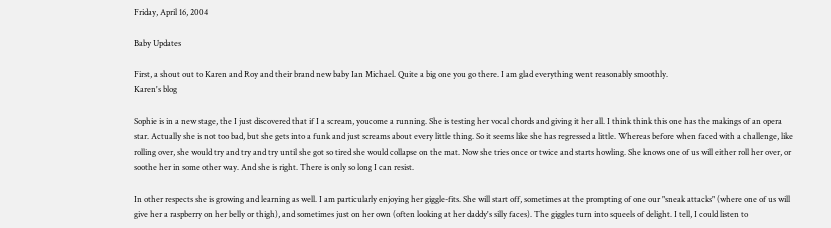Friday, April 16, 2004

Baby Updates

First, a shout out to Karen and Roy and their brand new baby Ian Michael. Quite a big one you go there. I am glad everything went reasonably smoothly.
Karen's blog

Sophie is in a new stage, the I just discovered that if I a scream, youcome a running. She is testing her vocal chords and giving it her all. I think think this one has the makings of an opera star. Actually she is not too bad, but she gets into a funk and just screams about every little thing. So it seems like she has regressed a little. Whereas before when faced with a challenge, like rolling over, she would try and try and try until she got so tired she would collapse on the mat. Now she tries once or twice and starts howling. She knows one of us will either roll her over, or soothe her in some other way. And she is right. There is only so long I can resist.

In other respects she is growing and learning as well. I am particularly enjoying her giggle-fits. She will start off, sometimes at the prompting of one our "sneak attacks" (where one of us will give her a raspberry on her belly or thigh), and sometimes just on her own (often looking at her daddy's silly faces). The giggles turn into squeels of delight. I tell, I could listen to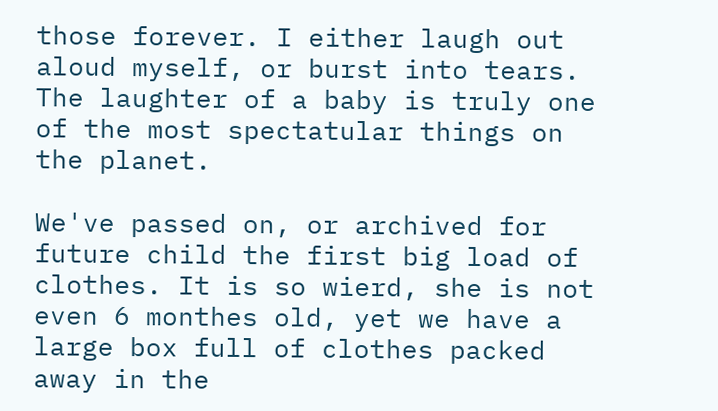those forever. I either laugh out aloud myself, or burst into tears. The laughter of a baby is truly one of the most spectatular things on the planet.

We've passed on, or archived for future child the first big load of clothes. It is so wierd, she is not even 6 monthes old, yet we have a large box full of clothes packed away in the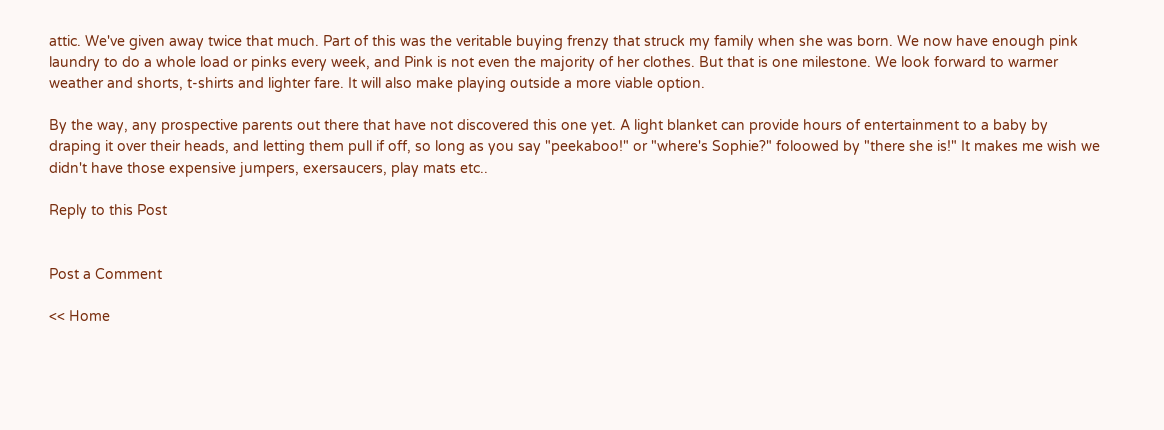attic. We've given away twice that much. Part of this was the veritable buying frenzy that struck my family when she was born. We now have enough pink laundry to do a whole load or pinks every week, and Pink is not even the majority of her clothes. But that is one milestone. We look forward to warmer weather and shorts, t-shirts and lighter fare. It will also make playing outside a more viable option.

By the way, any prospective parents out there that have not discovered this one yet. A light blanket can provide hours of entertainment to a baby by draping it over their heads, and letting them pull if off, so long as you say "peekaboo!" or "where's Sophie?" foloowed by "there she is!" It makes me wish we didn't have those expensive jumpers, exersaucers, play mats etc..

Reply to this Post


Post a Comment

<< Home